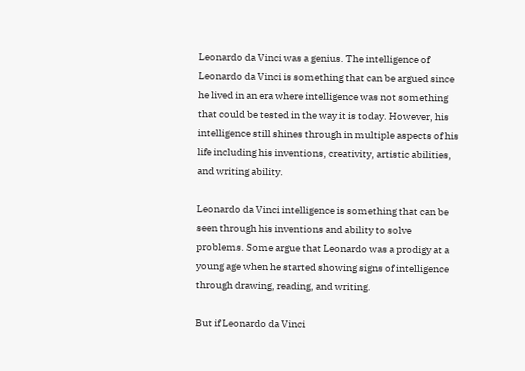Leonardo da Vinci was a genius. The intelligence of Leonardo da Vinci is something that can be argued since he lived in an era where intelligence was not something that could be tested in the way it is today. However, his intelligence still shines through in multiple aspects of his life including his inventions, creativity, artistic abilities, and writing ability.

Leonardo da Vinci intelligence is something that can be seen through his inventions and ability to solve problems. Some argue that Leonardo was a prodigy at a young age when he started showing signs of intelligence through drawing, reading, and writing.

But if Leonardo da Vinci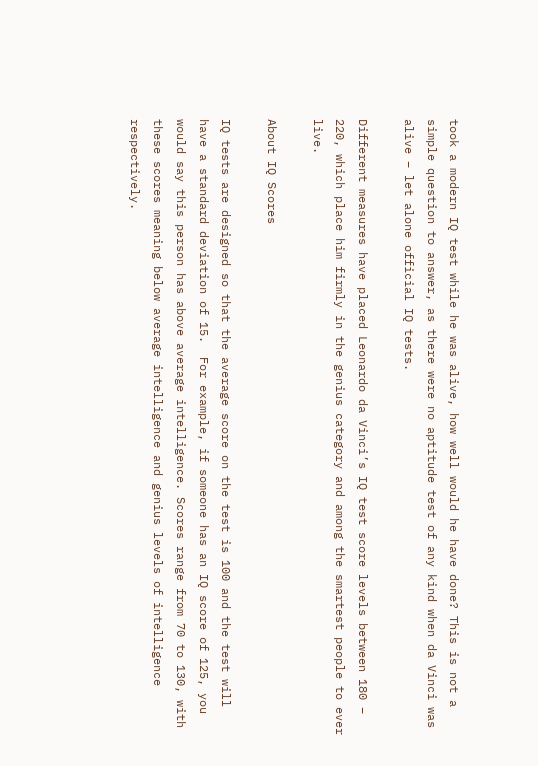took a modern IQ test while he was alive, how well would he have done? This is not a simple question to answer, as there were no aptitude test of any kind when da Vinci was alive – let alone official IQ tests.

Different measures have placed Leonardo da Vinci’s IQ test score levels between 180 – 220, which place him firmly in the genius category and among the smartest people to ever live.

About IQ Scores

IQ tests are designed so that the average score on the test is 100 and the test will have a standard deviation of 15.  For example, if someone has an IQ score of 125, you would say this person has above average intelligence. Scores range from 70 to 130, with these scores meaning below average intelligence and genius levels of intelligence respectively.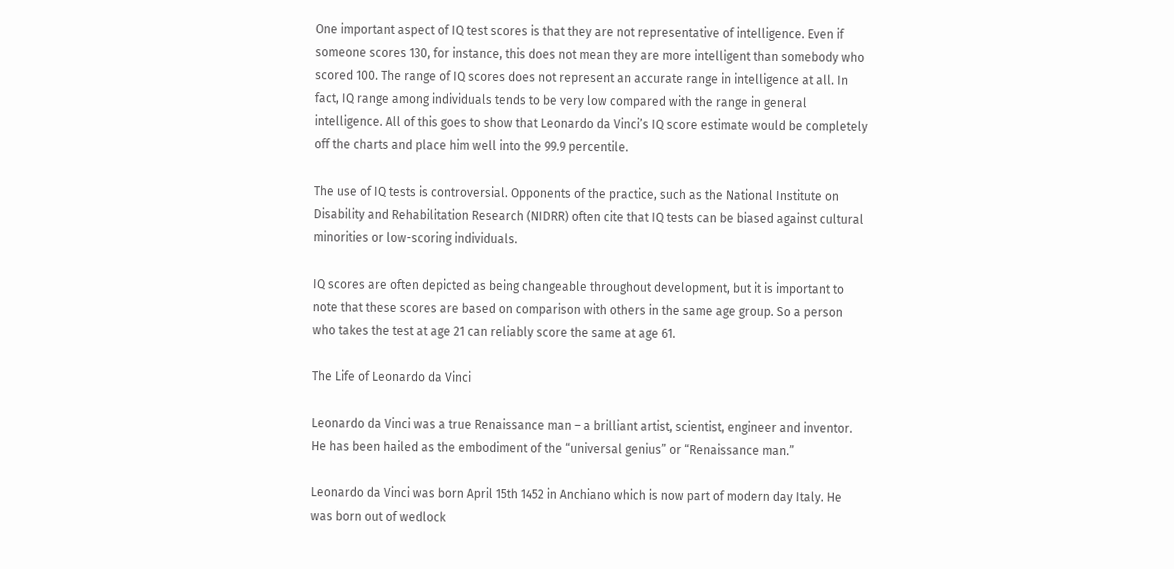One important aspect of IQ test scores is that they are not representative of intelligence. Even if someone scores 130, for instance, this does not mean they are more intelligent than somebody who scored 100. The range of IQ scores does not represent an accurate range in intelligence at all. In fact, IQ range among individuals tends to be very low compared with the range in general intelligence. All of this goes to show that Leonardo da Vinci’s IQ score estimate would be completely off the charts and place him well into the 99.9 percentile.

The use of IQ tests is controversial. Opponents of the practice, such as the National Institute on Disability and Rehabilitation Research (NIDRR) often cite that IQ tests can be biased against cultural minorities or low-scoring individuals.

IQ scores are often depicted as being changeable throughout development, but it is important to note that these scores are based on comparison with others in the same age group. So a person who takes the test at age 21 can reliably score the same at age 61.

The Life of Leonardo da Vinci

Leonardo da Vinci was a true Renaissance man – a brilliant artist, scientist, engineer and inventor. He has been hailed as the embodiment of the “universal genius” or “Renaissance man.”

Leonardo da Vinci was born April 15th 1452 in Anchiano which is now part of modern day Italy. He was born out of wedlock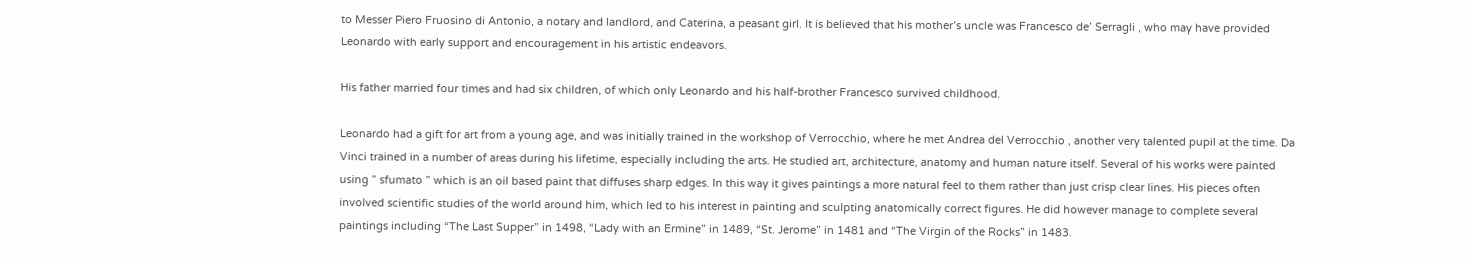to Messer Piero Fruosino di Antonio, a notary and landlord, and Caterina, a peasant girl. It is believed that his mother’s uncle was Francesco de’ Serragli , who may have provided Leonardo with early support and encouragement in his artistic endeavors.

His father married four times and had six children, of which only Leonardo and his half-brother Francesco survived childhood.

Leonardo had a gift for art from a young age, and was initially trained in the workshop of Verrocchio, where he met Andrea del Verrocchio , another very talented pupil at the time. Da Vinci trained in a number of areas during his lifetime, especially including the arts. He studied art, architecture, anatomy and human nature itself. Several of his works were painted using ” sfumato ” which is an oil based paint that diffuses sharp edges. In this way it gives paintings a more natural feel to them rather than just crisp clear lines. His pieces often involved scientific studies of the world around him, which led to his interest in painting and sculpting anatomically correct figures. He did however manage to complete several paintings including “The Last Supper” in 1498, “Lady with an Ermine” in 1489, “St. Jerome” in 1481 and “The Virgin of the Rocks” in 1483.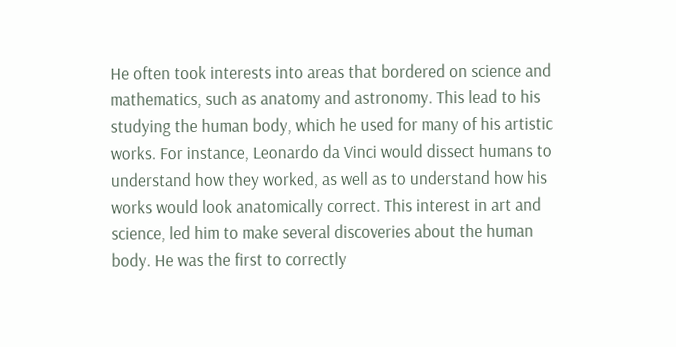He often took interests into areas that bordered on science and mathematics, such as anatomy and astronomy. This lead to his studying the human body, which he used for many of his artistic works. For instance, Leonardo da Vinci would dissect humans to understand how they worked, as well as to understand how his works would look anatomically correct. This interest in art and science, led him to make several discoveries about the human body. He was the first to correctly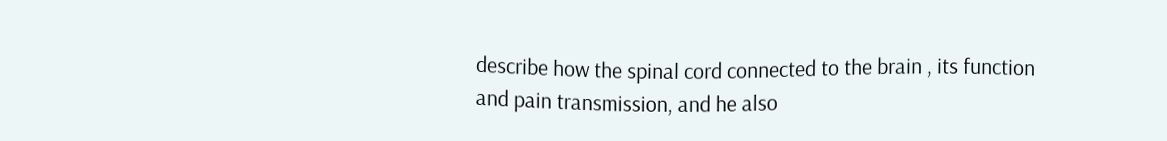describe how the spinal cord connected to the brain , its function and pain transmission, and he also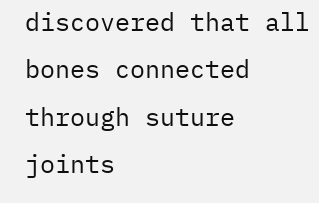discovered that all bones connected through suture joints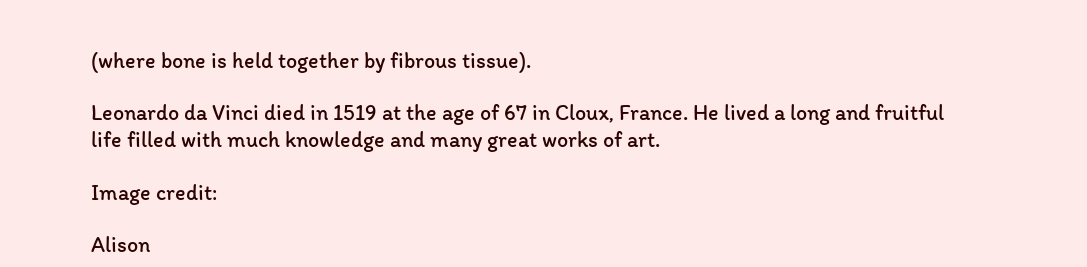(where bone is held together by fibrous tissue).

Leonardo da Vinci died in 1519 at the age of 67 in Cloux, France. He lived a long and fruitful life filled with much knowledge and many great works of art.

Image credit:

Alison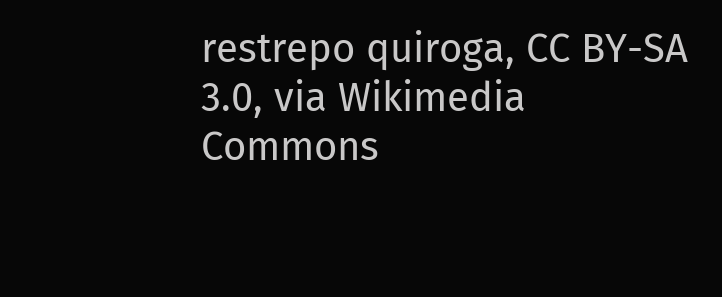restrepo quiroga, CC BY-SA 3.0, via Wikimedia Commons